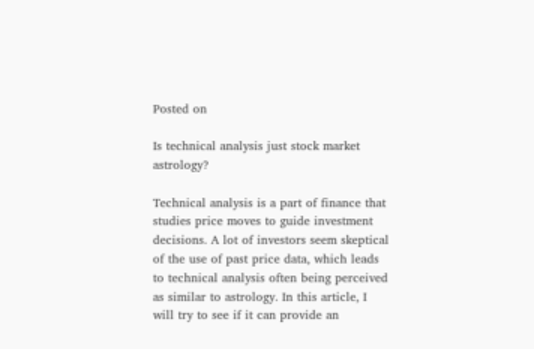Posted on

Is technical analysis just stock market astrology?

Technical analysis is a part of finance that studies price moves to guide investment decisions. A lot of investors seem skeptical of the use of past price data, which leads to technical analysis often being perceived as similar to astrology. In this article, I will try to see if it can provide an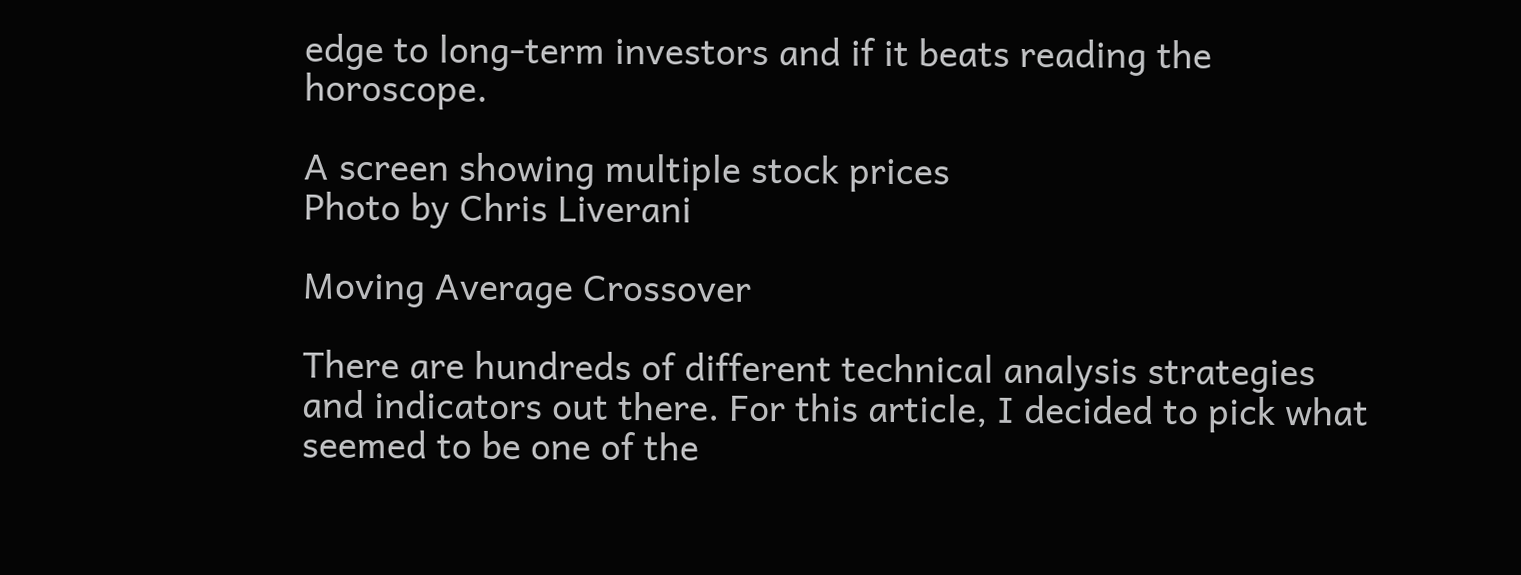edge to long-term investors and if it beats reading the horoscope.

A screen showing multiple stock prices
Photo by Chris Liverani

Moving Average Crossover

There are hundreds of different technical analysis strategies and indicators out there. For this article, I decided to pick what seemed to be one of the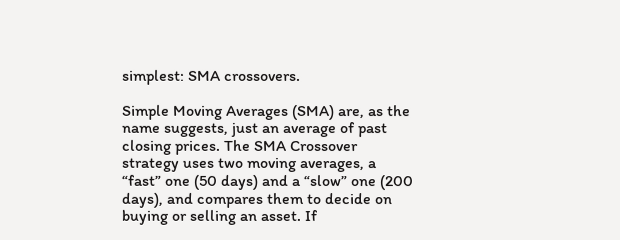simplest: SMA crossovers.

Simple Moving Averages (SMA) are, as the name suggests, just an average of past closing prices. The SMA Crossover strategy uses two moving averages, a “fast” one (50 days) and a “slow” one (200 days), and compares them to decide on buying or selling an asset. If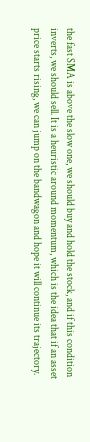the fast SMA is above the slow one, we should buy and hold the stock, and if this condition inverts, we should sell. It is a heuristic around momentum, which is the idea that if an asset price starts rising, we can jump on the bandwagon and hope it will continue its trajectory.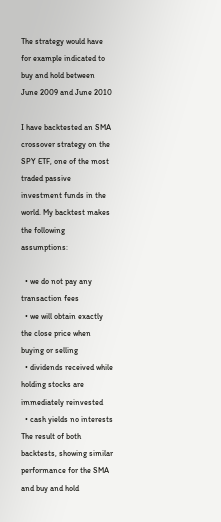The strategy would have for example indicated to buy and hold between June 2009 and June 2010

I have backtested an SMA crossover strategy on the SPY ETF, one of the most traded passive investment funds in the world. My backtest makes the following assumptions:

  • we do not pay any transaction fees
  • we will obtain exactly the close price when buying or selling
  • dividends received while holding stocks are immediately reinvested
  • cash yields no interests
The result of both backtests, showing similar performance for the SMA and buy and hold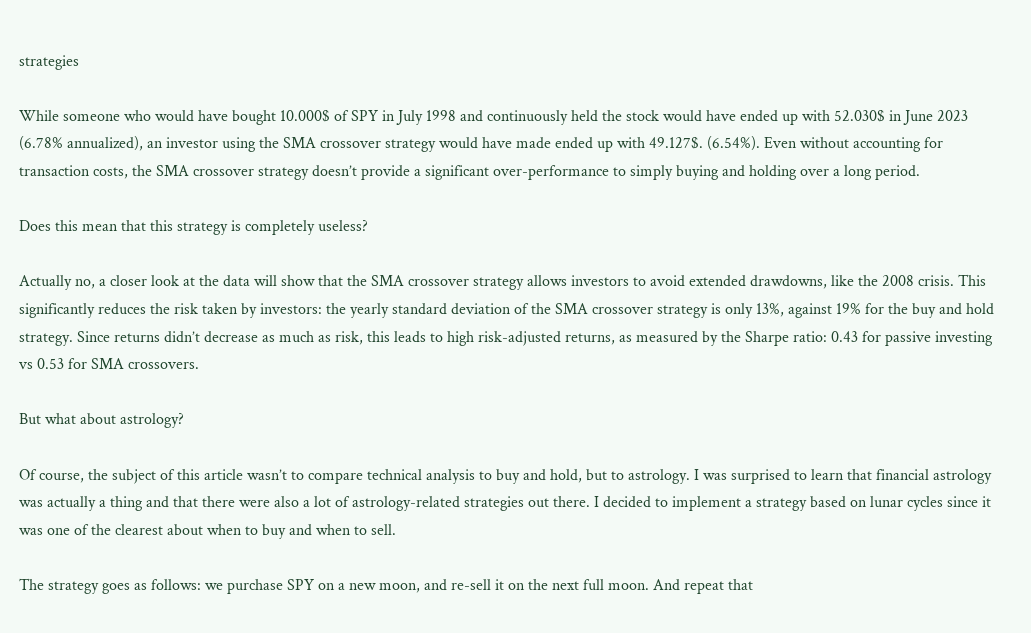strategies

While someone who would have bought 10.000$ of SPY in July 1998 and continuously held the stock would have ended up with 52.030$ in June 2023 (6.78% annualized), an investor using the SMA crossover strategy would have made ended up with 49.127$. (6.54%). Even without accounting for transaction costs, the SMA crossover strategy doesn’t provide a significant over-performance to simply buying and holding over a long period.

Does this mean that this strategy is completely useless?

Actually no, a closer look at the data will show that the SMA crossover strategy allows investors to avoid extended drawdowns, like the 2008 crisis. This significantly reduces the risk taken by investors: the yearly standard deviation of the SMA crossover strategy is only 13%, against 19% for the buy and hold strategy. Since returns didn’t decrease as much as risk, this leads to high risk-adjusted returns, as measured by the Sharpe ratio: 0.43 for passive investing vs 0.53 for SMA crossovers.

But what about astrology?

Of course, the subject of this article wasn’t to compare technical analysis to buy and hold, but to astrology. I was surprised to learn that financial astrology was actually a thing and that there were also a lot of astrology-related strategies out there. I decided to implement a strategy based on lunar cycles since it was one of the clearest about when to buy and when to sell.

The strategy goes as follows: we purchase SPY on a new moon, and re-sell it on the next full moon. And repeat that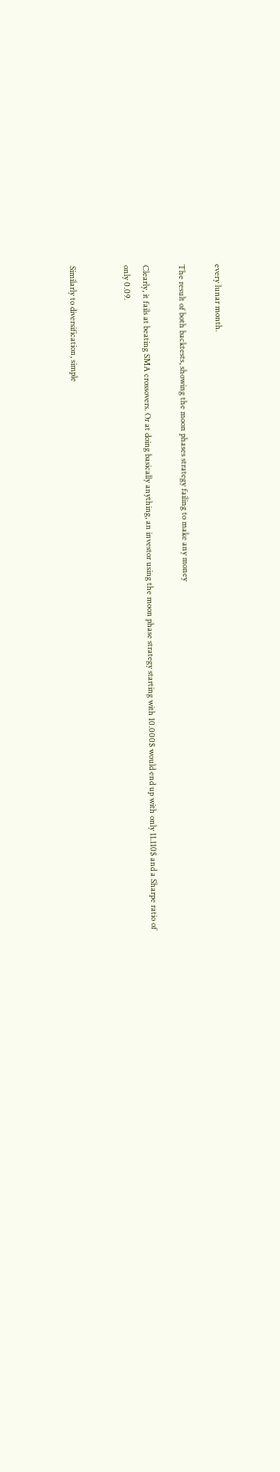every lunar month.

The result of both backtests, showing the moon phases strategy failing to make any money

Clearly, it fails at beating SMA crossovers. Or at doing basically anything, an investor using the moon phase strategy starting with 10.000$ would end up with only 11.110$ and a Sharpe ratio of only 0.09.


Similarly to diversification, simple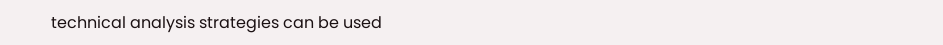technical analysis strategies can be used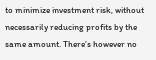to minimize investment risk, without necessarily reducing profits by the same amount. There’s however no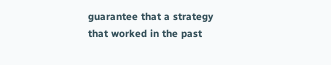guarantee that a strategy that worked in the past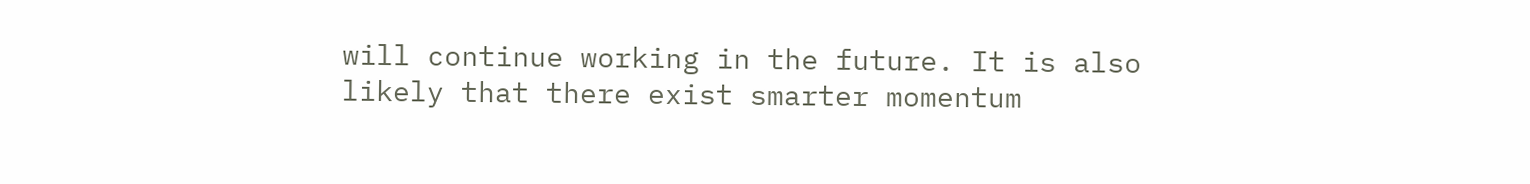will continue working in the future. It is also likely that there exist smarter momentum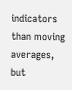indicators than moving averages, but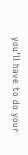you’ll have to do your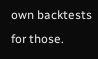own backtests for those.